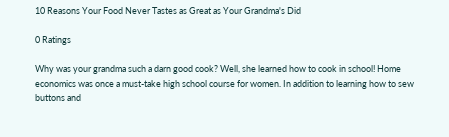10 Reasons Your Food Never Tastes as Great as Your Grandma's Did

0 Ratings

Why was your grandma such a darn good cook? Well, she learned how to cook in school! Home economics was once a must-take high school course for women. In addition to learning how to sew buttons and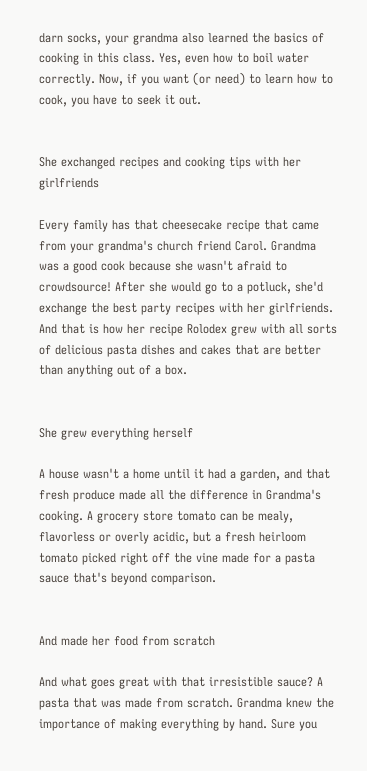darn socks, your grandma also learned the basics of cooking in this class. Yes, even how to boil water correctly. Now, if you want (or need) to learn how to cook, you have to seek it out.


She exchanged recipes and cooking tips with her girlfriends

Every family has that cheesecake recipe that came from your grandma's church friend Carol. Grandma was a good cook because she wasn't afraid to crowdsource! After she would go to a potluck, she'd exchange the best party recipes with her girlfriends. And that is how her recipe Rolodex grew with all sorts of delicious pasta dishes and cakes that are better than anything out of a box.


She grew everything herself

A house wasn't a home until it had a garden, and that fresh produce made all the difference in Grandma's cooking. A grocery store tomato can be mealy, flavorless or overly acidic, but a fresh heirloom tomato picked right off the vine made for a pasta sauce that's beyond comparison.


And made her food from scratch

And what goes great with that irresistible sauce? A pasta that was made from scratch. Grandma knew the importance of making everything by hand. Sure you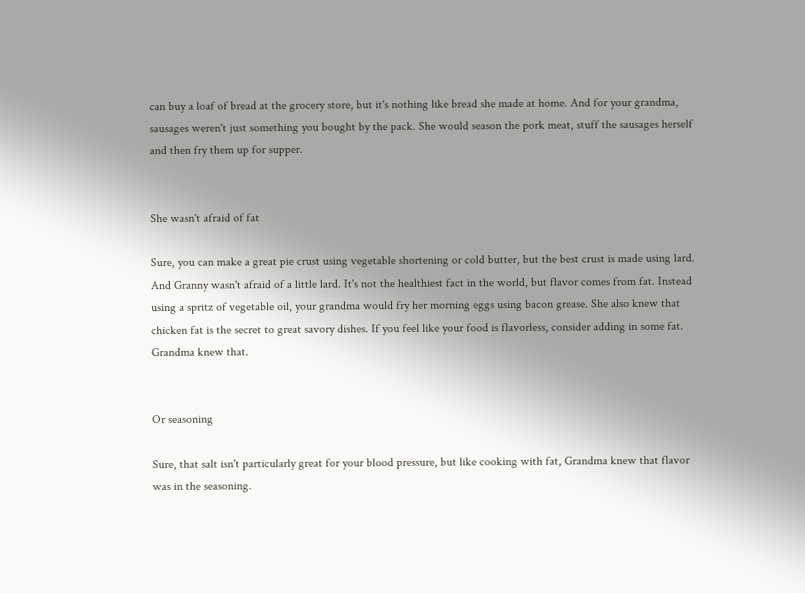can buy a loaf of bread at the grocery store, but it's nothing like bread she made at home. And for your grandma, sausages weren't just something you bought by the pack. She would season the pork meat, stuff the sausages herself and then fry them up for supper.


She wasn't afraid of fat

Sure, you can make a great pie crust using vegetable shortening or cold butter, but the best crust is made using lard. And Granny wasn't afraid of a little lard. It's not the healthiest fact in the world, but flavor comes from fat. Instead using a spritz of vegetable oil, your grandma would fry her morning eggs using bacon grease. She also knew that chicken fat is the secret to great savory dishes. If you feel like your food is flavorless, consider adding in some fat. Grandma knew that.


Or seasoning

Sure, that salt isn't particularly great for your blood pressure, but like cooking with fat, Grandma knew that flavor was in the seasoning.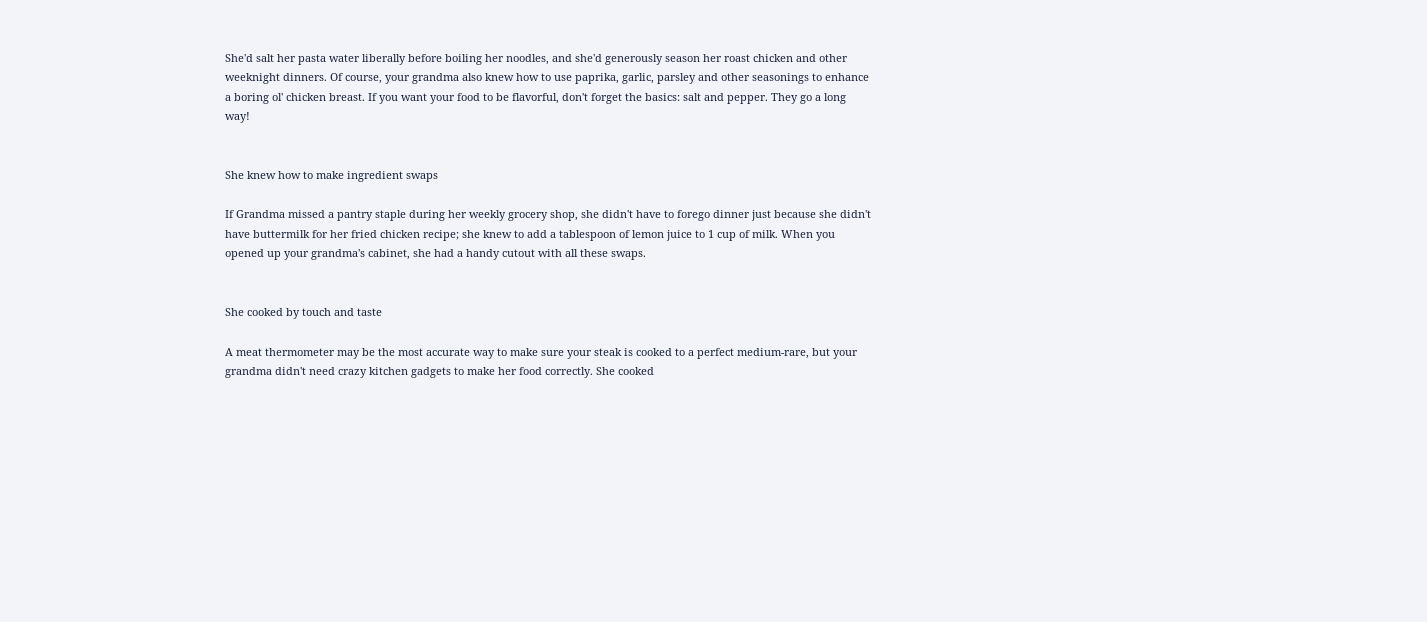She'd salt her pasta water liberally before boiling her noodles, and she'd generously season her roast chicken and other weeknight dinners. Of course, your grandma also knew how to use paprika, garlic, parsley and other seasonings to enhance a boring ol' chicken breast. If you want your food to be flavorful, don't forget the basics: salt and pepper. They go a long way!


She knew how to make ingredient swaps

If Grandma missed a pantry staple during her weekly grocery shop, she didn't have to forego dinner just because she didn't have buttermilk for her fried chicken recipe; she knew to add a tablespoon of lemon juice to 1 cup of milk. When you opened up your grandma's cabinet, she had a handy cutout with all these swaps.


She cooked by touch and taste

A meat thermometer may be the most accurate way to make sure your steak is cooked to a perfect medium-rare, but your grandma didn't need crazy kitchen gadgets to make her food correctly. She cooked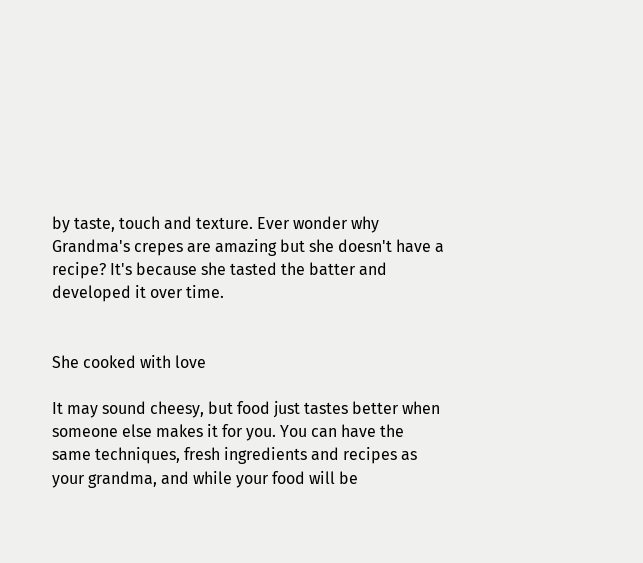by taste, touch and texture. Ever wonder why Grandma's crepes are amazing but she doesn't have a recipe? It's because she tasted the batter and developed it over time.


She cooked with love

It may sound cheesy, but food just tastes better when someone else makes it for you. You can have the same techniques, fresh ingredients and recipes as your grandma, and while your food will be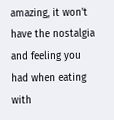amazing, it won't have the nostalgia and feeling you had when eating with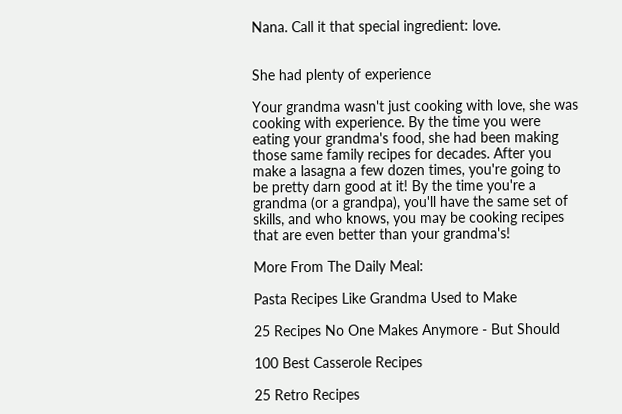Nana. Call it that special ingredient: love.


She had plenty of experience

Your grandma wasn't just cooking with love, she was cooking with experience. By the time you were eating your grandma's food, she had been making those same family recipes for decades. After you make a lasagna a few dozen times, you're going to be pretty darn good at it! By the time you're a grandma (or a grandpa), you'll have the same set of skills, and who knows, you may be cooking recipes that are even better than your grandma's!

More From The Daily Meal:

Pasta Recipes Like Grandma Used to Make

25 Recipes No One Makes Anymore - But Should

100 Best Casserole Recipes

25 Retro Recipes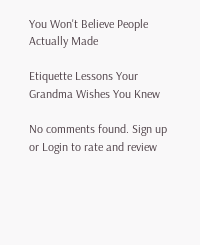You Won't Believe People Actually Made

Etiquette Lessons Your Grandma Wishes You Knew

No comments found. Sign up or Login to rate and review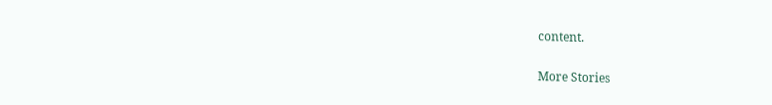content.

More Stories